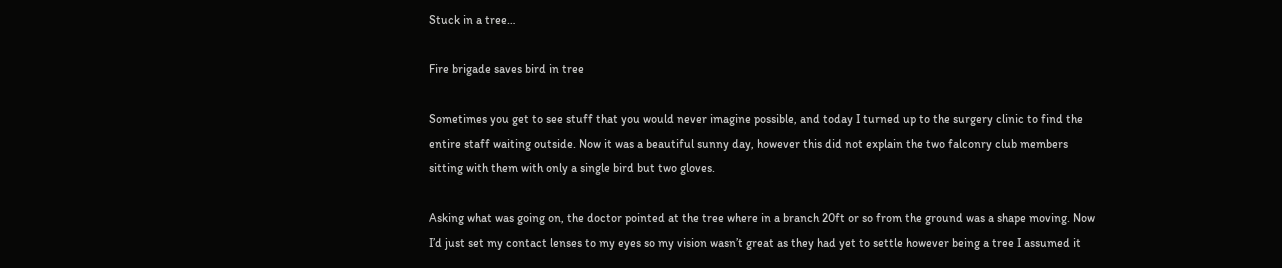Stuck in a tree…

Fire brigade saves bird in tree

Sometimes you get to see stuff that you would never imagine possible, and today I turned up to the surgery clinic to find the entire staff waiting outside. Now it was a beautiful sunny day, however this did not explain the two falconry club members sitting with them with only a single bird but two gloves.

Asking what was going on, the doctor pointed at the tree where in a branch 20ft or so from the ground was a shape moving. Now I’d just set my contact lenses to my eyes so my vision wasn’t great as they had yet to settle however being a tree I assumed it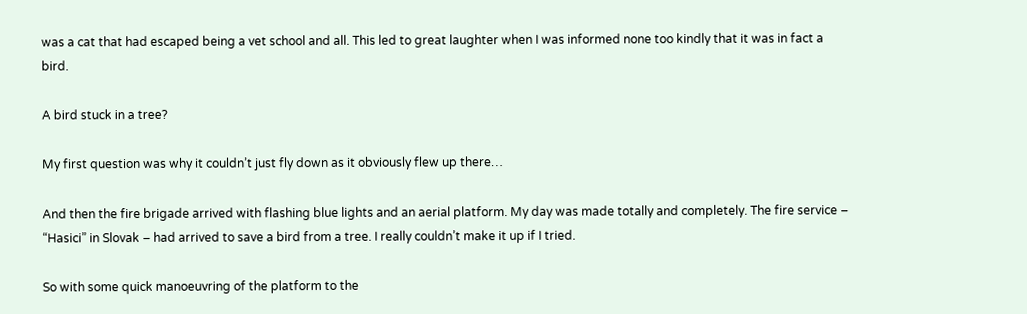was a cat that had escaped being a vet school and all. This led to great laughter when I was informed none too kindly that it was in fact a bird.

A bird stuck in a tree?

My first question was why it couldn’t just fly down as it obviously flew up there…

And then the fire brigade arrived with flashing blue lights and an aerial platform. My day was made totally and completely. The fire service – “Hasici” in Slovak – had arrived to save a bird from a tree. I really couldn’t make it up if I tried.

So with some quick manoeuvring of the platform to the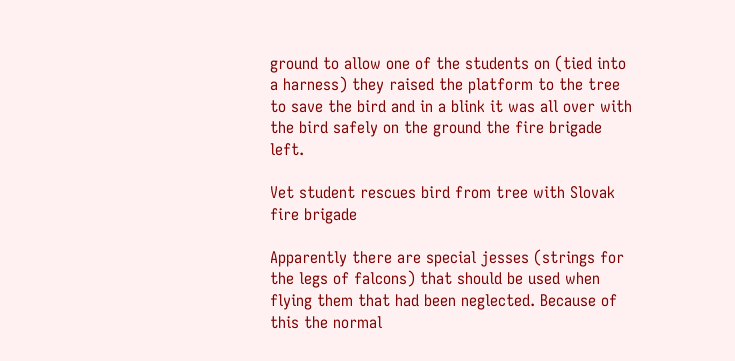ground to allow one of the students on (tied into a harness) they raised the platform to the tree to save the bird and in a blink it was all over with the bird safely on the ground the fire brigade left.

Vet student rescues bird from tree with Slovak fire brigade

Apparently there are special jesses (strings for the legs of falcons) that should be used when flying them that had been neglected. Because of this the normal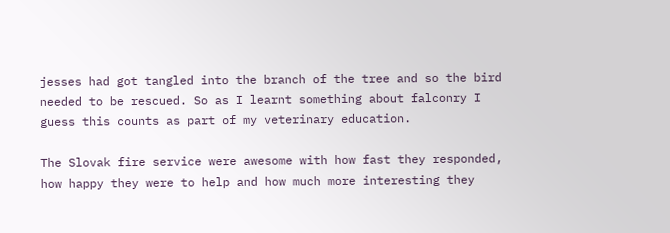jesses had got tangled into the branch of the tree and so the bird needed to be rescued. So as I learnt something about falconry I guess this counts as part of my veterinary education.

The Slovak fire service were awesome with how fast they responded, how happy they were to help and how much more interesting they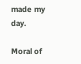made my day.

Moral of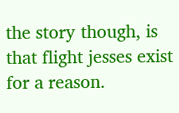the story though, is that flight jesses exist for a reason.